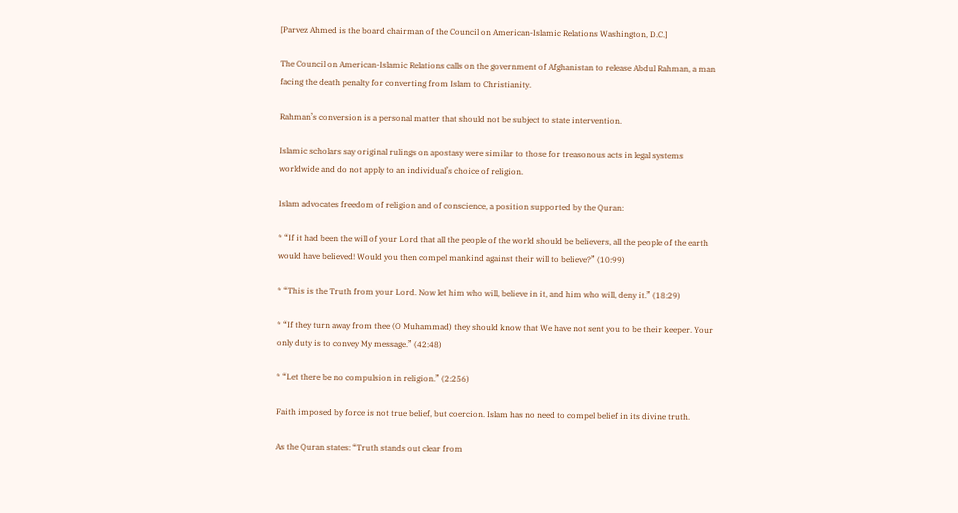[Parvez Ahmed is the board chairman of the Council on American-Islamic Relations Washington, D.C.]

The Council on American-Islamic Relations calls on the government of Afghanistan to release Abdul Rahman, a man facing the death penalty for converting from Islam to Christianity.

Rahman’s conversion is a personal matter that should not be subject to state intervention.

Islamic scholars say original rulings on apostasy were similar to those for treasonous acts in legal systems worldwide and do not apply to an individual’s choice of religion.

Islam advocates freedom of religion and of conscience, a position supported by the Quran:

* “If it had been the will of your Lord that all the people of the world should be believers, all the people of the earth would have believed! Would you then compel mankind against their will to believe?” (10:99)

* “This is the Truth from your Lord. Now let him who will, believe in it, and him who will, deny it.” (18:29)

* “If they turn away from thee (O Muhammad) they should know that We have not sent you to be their keeper. Your only duty is to convey My message.” (42:48)

* “Let there be no compulsion in religion.” (2:256)

Faith imposed by force is not true belief, but coercion. Islam has no need to compel belief in its divine truth.

As the Quran states: “Truth stands out clear from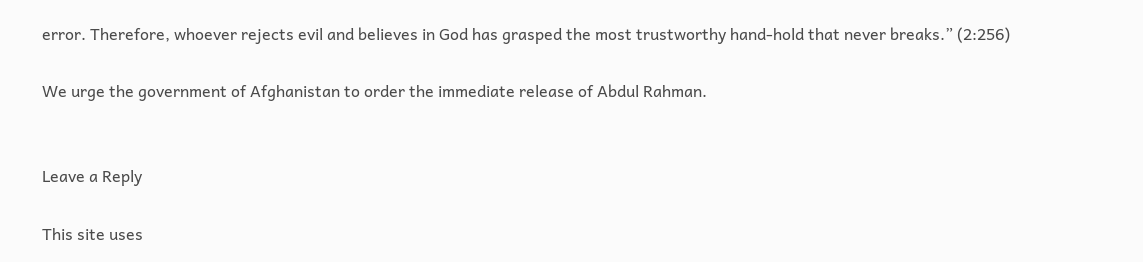error. Therefore, whoever rejects evil and believes in God has grasped the most trustworthy hand-hold that never breaks.” (2:256)

We urge the government of Afghanistan to order the immediate release of Abdul Rahman.


Leave a Reply

This site uses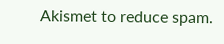Akismet to reduce spam.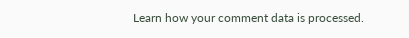Learn how your comment data is processed.